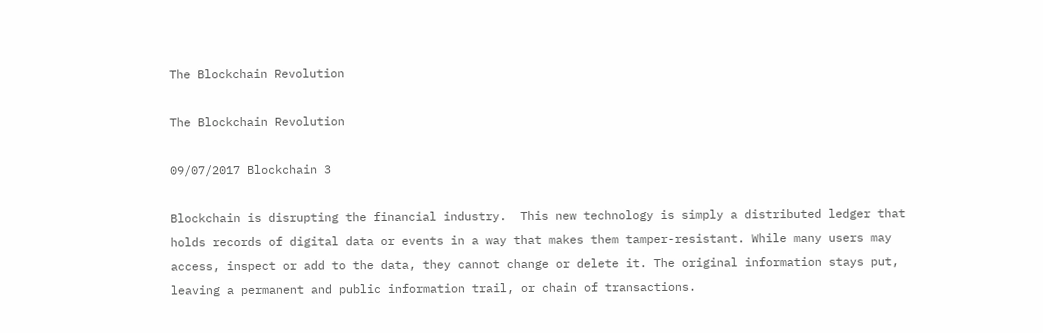The Blockchain Revolution

The Blockchain Revolution

09/07/2017 Blockchain 3

Blockchain is disrupting the financial industry.  This new technology is simply a distributed ledger that holds records of digital data or events in a way that makes them tamper-resistant. While many users may access, inspect or add to the data, they cannot change or delete it. The original information stays put, leaving a permanent and public information trail, or chain of transactions.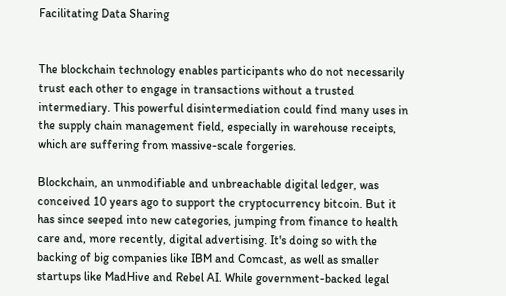Facilitating Data Sharing


The blockchain technology enables participants who do not necessarily trust each other to engage in transactions without a trusted intermediary. This powerful disintermediation could find many uses in the supply chain management field, especially in warehouse receipts, which are suffering from massive-scale forgeries.

Blockchain, an unmodifiable and unbreachable digital ledger, was conceived 10 years ago to support the cryptocurrency bitcoin. But it has since seeped into new categories, jumping from finance to health care and, more recently, digital advertising. It's doing so with the backing of big companies like IBM and Comcast, as well as smaller startups like MadHive and Rebel AI. While government-backed legal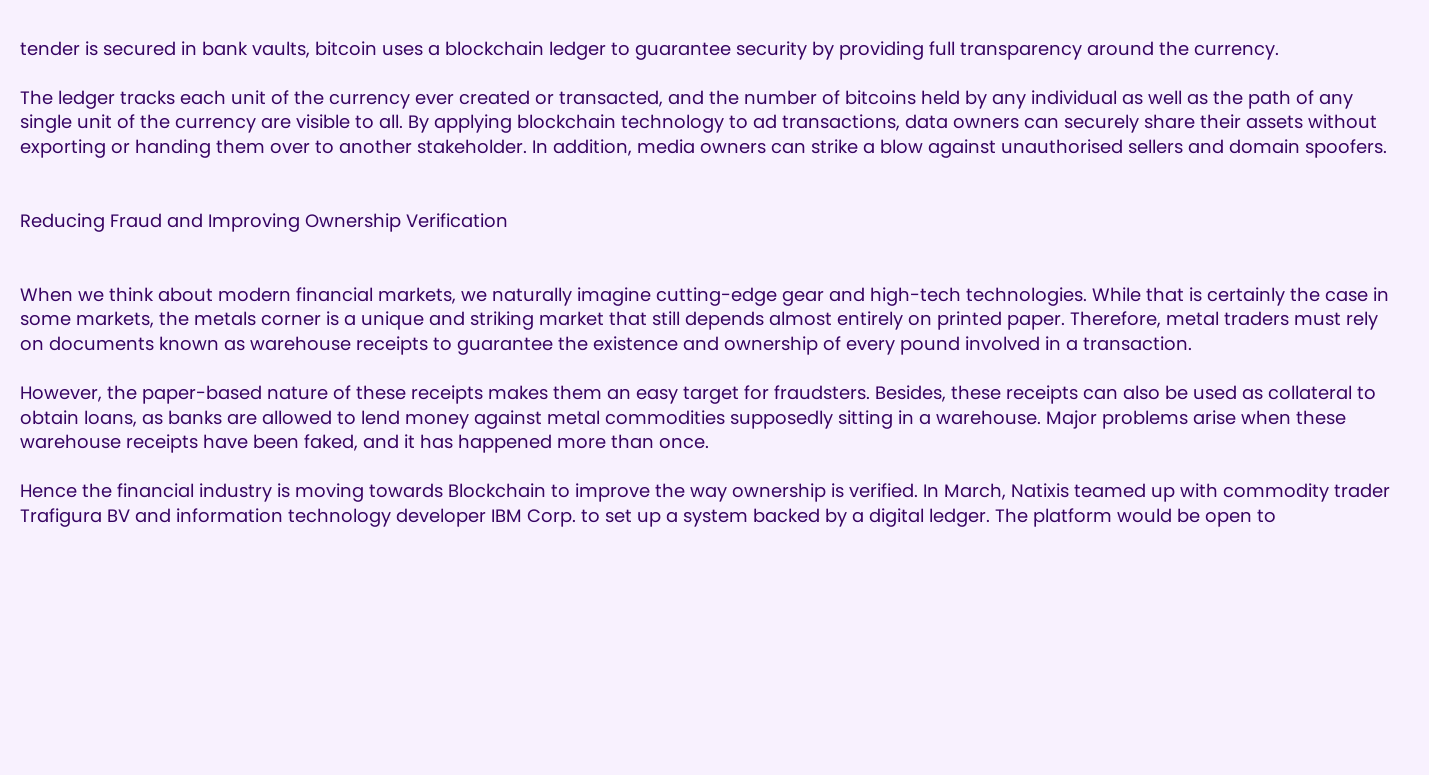tender is secured in bank vaults, bitcoin uses a blockchain ledger to guarantee security by providing full transparency around the currency.

The ledger tracks each unit of the currency ever created or transacted, and the number of bitcoins held by any individual as well as the path of any single unit of the currency are visible to all. By applying blockchain technology to ad transactions, data owners can securely share their assets without exporting or handing them over to another stakeholder. In addition, media owners can strike a blow against unauthorised sellers and domain spoofers.


Reducing Fraud and Improving Ownership Verification


When we think about modern financial markets, we naturally imagine cutting-edge gear and high-tech technologies. While that is certainly the case in some markets, the metals corner is a unique and striking market that still depends almost entirely on printed paper. Therefore, metal traders must rely on documents known as warehouse receipts to guarantee the existence and ownership of every pound involved in a transaction.

However, the paper-based nature of these receipts makes them an easy target for fraudsters. Besides, these receipts can also be used as collateral to obtain loans, as banks are allowed to lend money against metal commodities supposedly sitting in a warehouse. Major problems arise when these warehouse receipts have been faked, and it has happened more than once.

Hence the financial industry is moving towards Blockchain to improve the way ownership is verified. In March, Natixis teamed up with commodity trader Trafigura BV and information technology developer IBM Corp. to set up a system backed by a digital ledger. The platform would be open to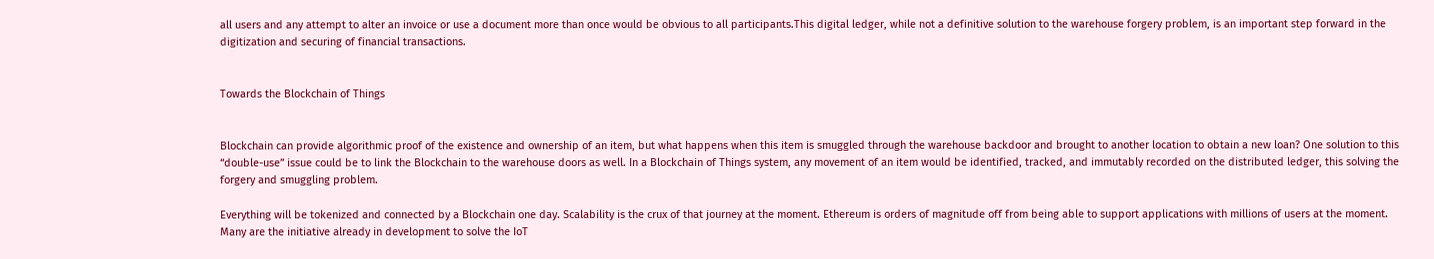all users and any attempt to alter an invoice or use a document more than once would be obvious to all participants.This digital ledger, while not a definitive solution to the warehouse forgery problem, is an important step forward in the digitization and securing of financial transactions.


Towards the Blockchain of Things


Blockchain can provide algorithmic proof of the existence and ownership of an item, but what happens when this item is smuggled through the warehouse backdoor and brought to another location to obtain a new loan? One solution to this “double-use” issue could be to link the Blockchain to the warehouse doors as well. In a Blockchain of Things system, any movement of an item would be identified, tracked, and immutably recorded on the distributed ledger, this solving the forgery and smuggling problem.

Everything will be tokenized and connected by a Blockchain one day. Scalability is the crux of that journey at the moment. Ethereum is orders of magnitude off from being able to support applications with millions of users at the moment. Many are the initiative already in development to solve the IoT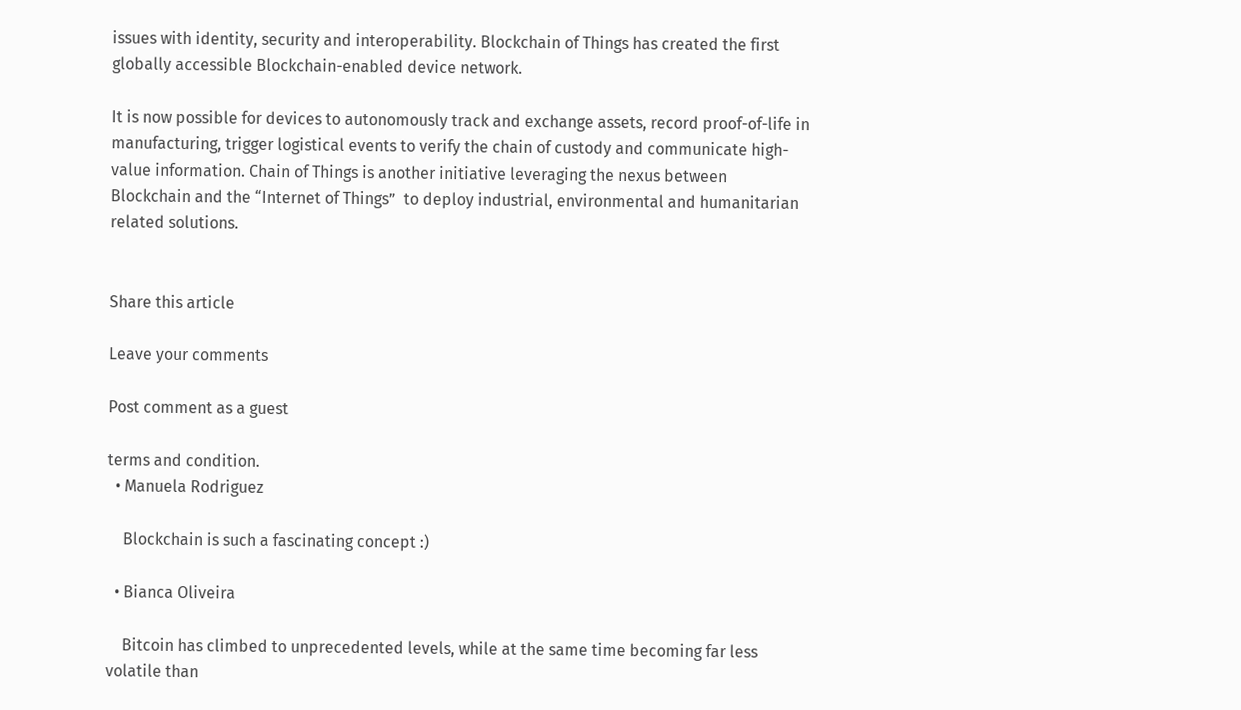issues with identity, security and interoperability. Blockchain of Things has created the first globally accessible Blockchain-enabled device network.

It is now possible for devices to autonomously track and exchange assets, record proof-of-life in manufacturing, trigger logistical events to verify the chain of custody and communicate high-value information. Chain of Things is another initiative leveraging the nexus between Blockchain and the “Internet of Things”  to deploy industrial, environmental and humanitarian related solutions.


Share this article

Leave your comments

Post comment as a guest

terms and condition.
  • Manuela Rodriguez

    Blockchain is such a fascinating concept :)

  • Bianca Oliveira

    Bitcoin has climbed to unprecedented levels, while at the same time becoming far less volatile than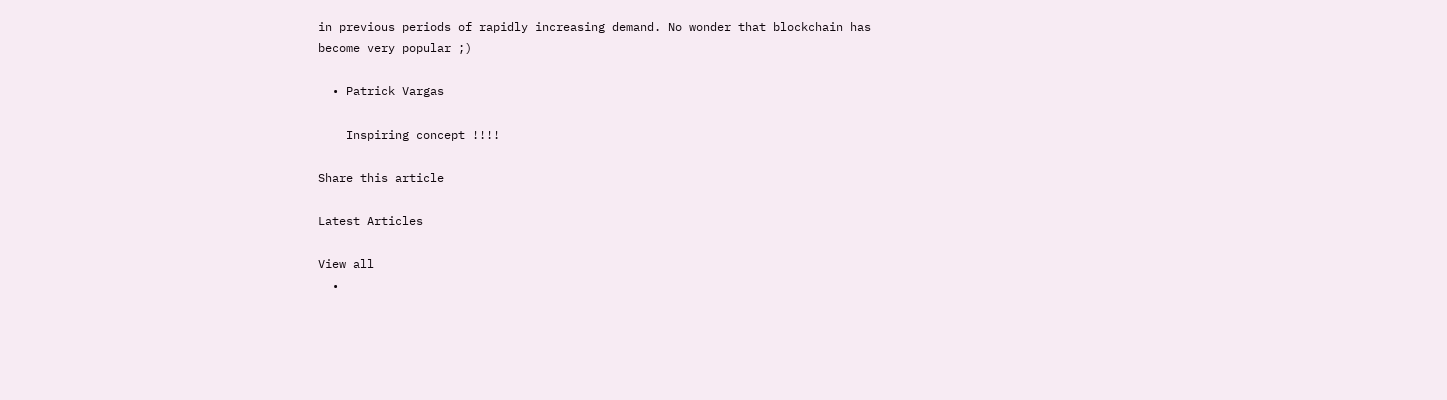in previous periods of rapidly increasing demand. No wonder that blockchain has become very popular ;)

  • Patrick Vargas

    Inspiring concept !!!!

Share this article

Latest Articles

View all
  •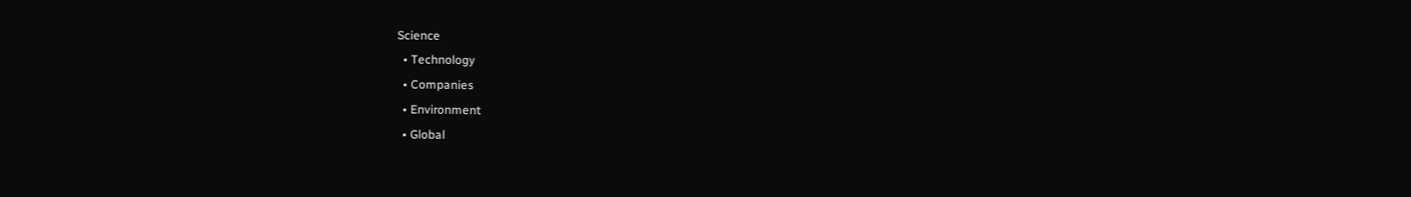Science
  • Technology
  • Companies
  • Environment
  • Global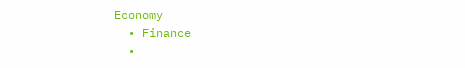Economy
  • Finance
  •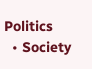Politics
  • Society